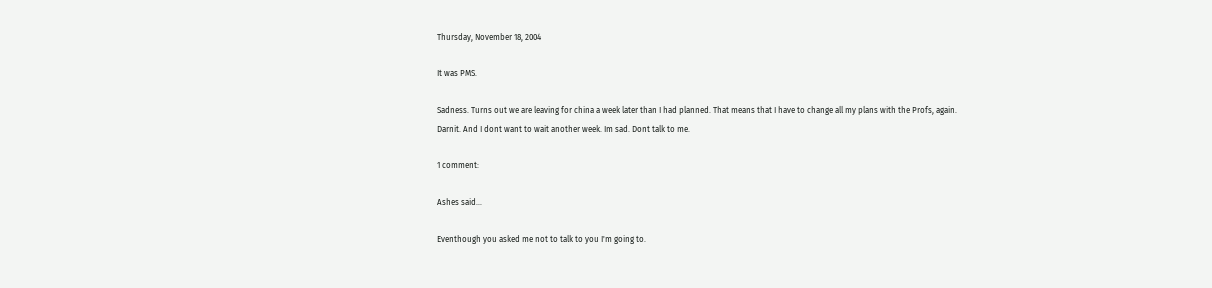Thursday, November 18, 2004

It was PMS.

Sadness. Turns out we are leaving for china a week later than I had planned. That means that I have to change all my plans with the Profs, again. Darnit. And I dont want to wait another week. Im sad. Dont talk to me.

1 comment:

Ashes said...

Eventhough you asked me not to talk to you I'm going to.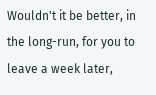Wouldn't it be better, in the long-run, for you to leave a week later,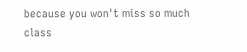because you won't miss so much class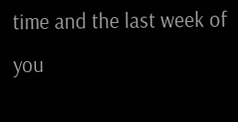time and the last week of you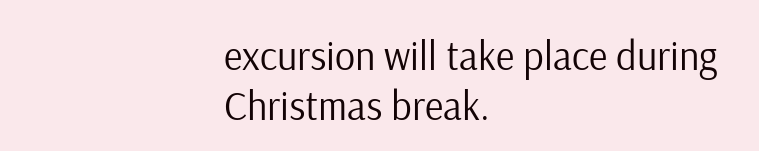excursion will take place during Christmas break.